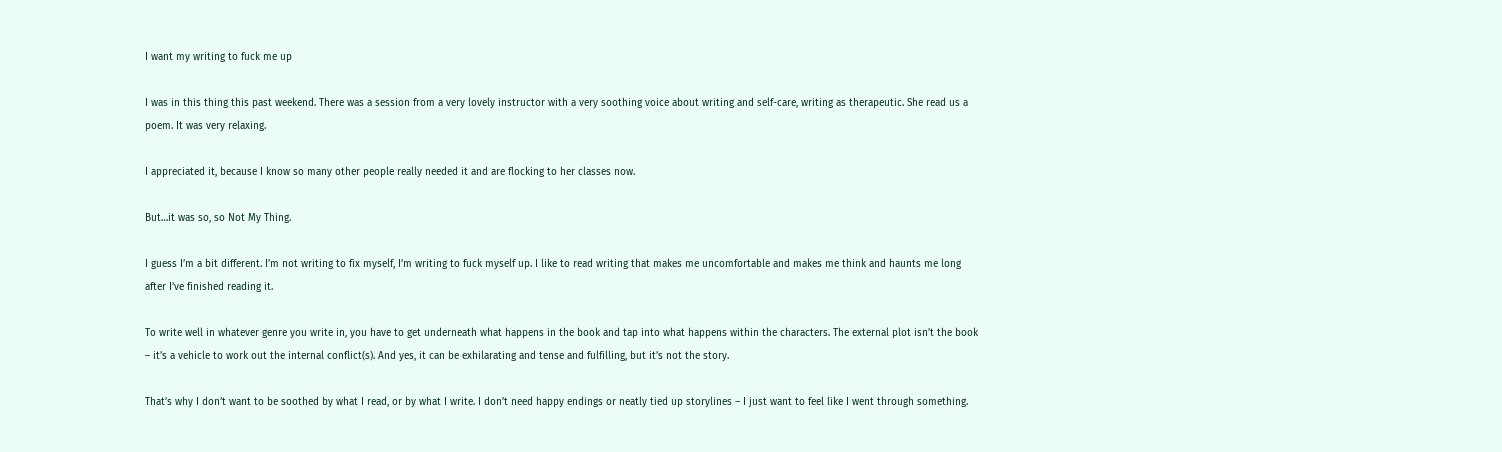I want my writing to fuck me up

I was in this thing this past weekend. There was a session from a very lovely instructor with a very soothing voice about writing and self-care, writing as therapeutic. She read us a poem. It was very relaxing.

I appreciated it, because I know so many other people really needed it and are flocking to her classes now.

But…it was so, so Not My Thing.

I guess I’m a bit different. I’m not writing to fix myself, I’m writing to fuck myself up. I like to read writing that makes me uncomfortable and makes me think and haunts me long after I’ve finished reading it.

To write well in whatever genre you write in, you have to get underneath what happens in the book and tap into what happens within the characters. The external plot isn’t the book – it’s a vehicle to work out the internal conflict(s). And yes, it can be exhilarating and tense and fulfilling, but it’s not the story.

That’s why I don’t want to be soothed by what I read, or by what I write. I don’t need happy endings or neatly tied up storylines – I just want to feel like I went through something.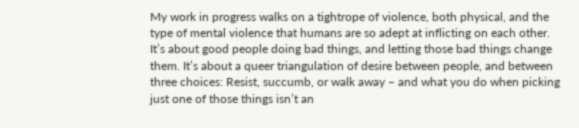My work in progress walks on a tightrope of violence, both physical, and the type of mental violence that humans are so adept at inflicting on each other. It’s about good people doing bad things, and letting those bad things change them. It’s about a queer triangulation of desire between people, and between three choices: Resist, succumb, or walk away – and what you do when picking just one of those things isn’t an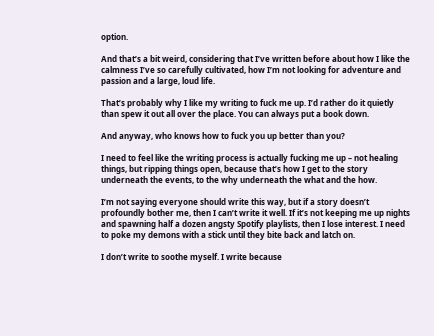option.

And that’s a bit weird, considering that I’ve written before about how I like the calmness I’ve so carefully cultivated, how I’m not looking for adventure and passion and a large, loud life.

That’s probably why I like my writing to fuck me up. I’d rather do it quietly than spew it out all over the place. You can always put a book down.

And anyway, who knows how to fuck you up better than you?

I need to feel like the writing process is actually fucking me up – not healing things, but ripping things open, because that’s how I get to the story underneath the events, to the why underneath the what and the how.

I’m not saying everyone should write this way, but if a story doesn’t profoundly bother me, then I can’t write it well. If it’s not keeping me up nights and spawning half a dozen angsty Spotify playlists, then I lose interest. I need to poke my demons with a stick until they bite back and latch on.

I don’t write to soothe myself. I write because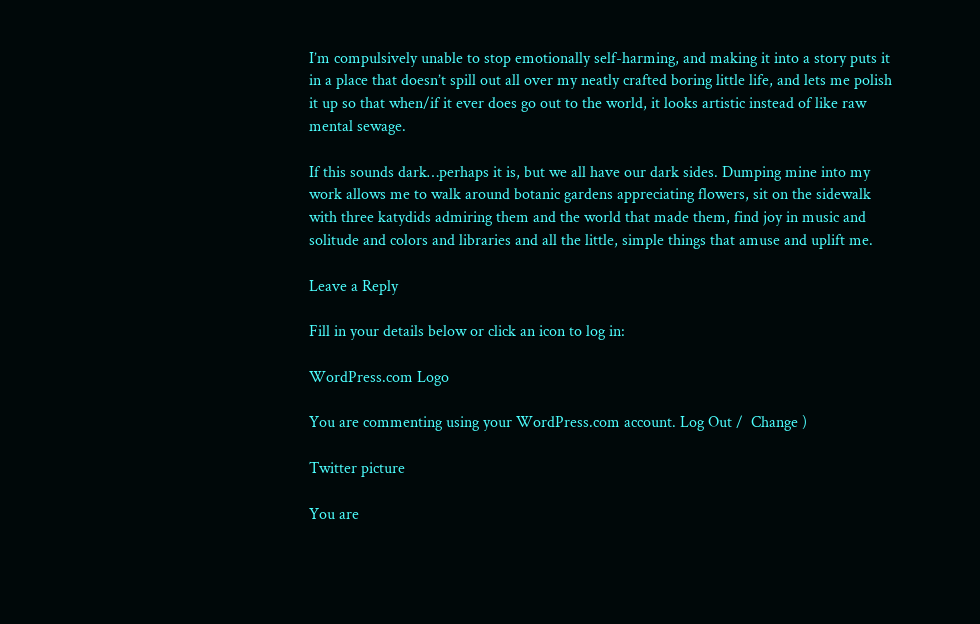I’m compulsively unable to stop emotionally self-harming, and making it into a story puts it in a place that doesn’t spill out all over my neatly crafted boring little life, and lets me polish it up so that when/if it ever does go out to the world, it looks artistic instead of like raw mental sewage.

If this sounds dark…perhaps it is, but we all have our dark sides. Dumping mine into my work allows me to walk around botanic gardens appreciating flowers, sit on the sidewalk with three katydids admiring them and the world that made them, find joy in music and solitude and colors and libraries and all the little, simple things that amuse and uplift me.

Leave a Reply

Fill in your details below or click an icon to log in:

WordPress.com Logo

You are commenting using your WordPress.com account. Log Out /  Change )

Twitter picture

You are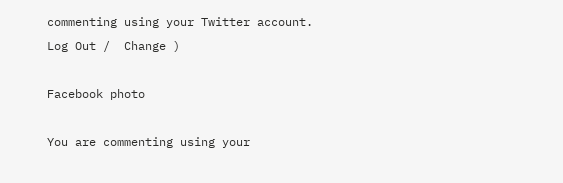commenting using your Twitter account. Log Out /  Change )

Facebook photo

You are commenting using your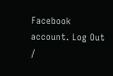Facebook account. Log Out /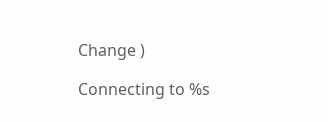Change )

Connecting to %s